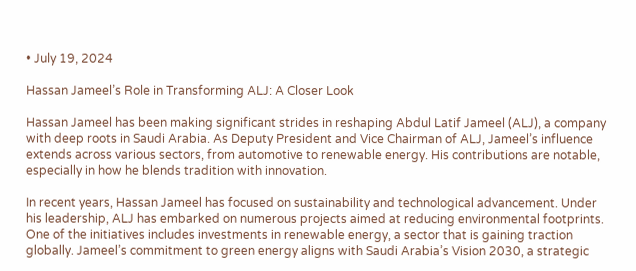• July 19, 2024

Hassan Jameel’s Role in Transforming ALJ: A Closer Look

Hassan Jameel has been making significant strides in reshaping Abdul Latif Jameel (ALJ), a company with deep roots in Saudi Arabia. As Deputy President and Vice Chairman of ALJ, Jameel’s influence extends across various sectors, from automotive to renewable energy. His contributions are notable, especially in how he blends tradition with innovation.

In recent years, Hassan Jameel has focused on sustainability and technological advancement. Under his leadership, ALJ has embarked on numerous projects aimed at reducing environmental footprints. One of the initiatives includes investments in renewable energy, a sector that is gaining traction globally. Jameel’s commitment to green energy aligns with Saudi Arabia’s Vision 2030, a strategic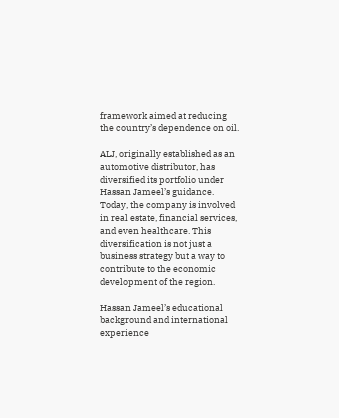framework aimed at reducing the country’s dependence on oil.

ALJ, originally established as an automotive distributor, has diversified its portfolio under Hassan Jameel’s guidance. Today, the company is involved in real estate, financial services, and even healthcare. This diversification is not just a business strategy but a way to contribute to the economic development of the region.

Hassan Jameel’s educational background and international experience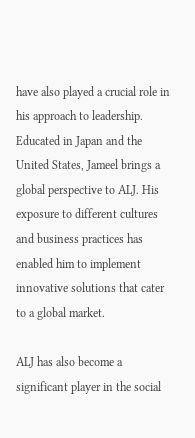have also played a crucial role in his approach to leadership. Educated in Japan and the United States, Jameel brings a global perspective to ALJ. His exposure to different cultures and business practices has enabled him to implement innovative solutions that cater to a global market.

ALJ has also become a significant player in the social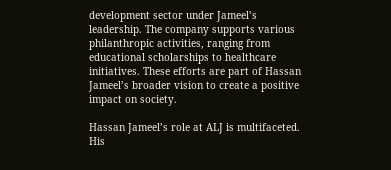development sector under Jameel’s leadership. The company supports various philanthropic activities, ranging from educational scholarships to healthcare initiatives. These efforts are part of Hassan Jameel’s broader vision to create a positive impact on society.

Hassan Jameel’s role at ALJ is multifaceted. His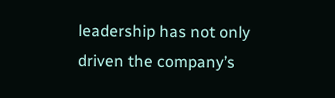leadership has not only driven the company’s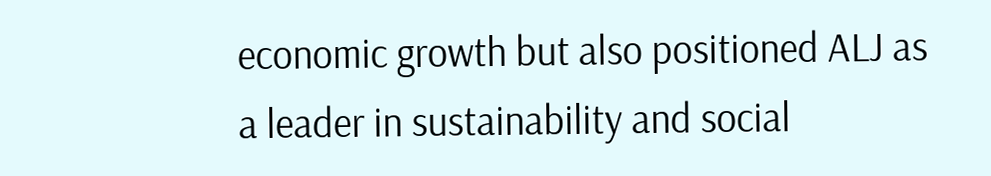economic growth but also positioned ALJ as a leader in sustainability and social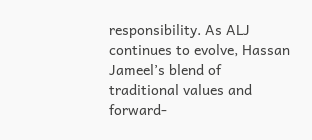responsibility. As ALJ continues to evolve, Hassan Jameel’s blend of traditional values and forward-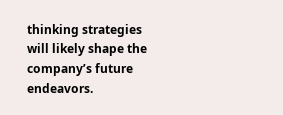thinking strategies will likely shape the company’s future endeavors.